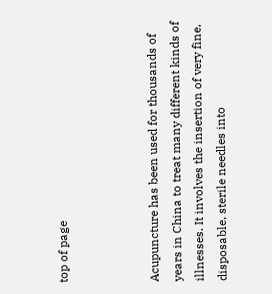top of page



Acupuncture has been used for thousands of years in China to treat many different kinds of illnesses. It involves the insertion of very fine, disposable, sterile needles into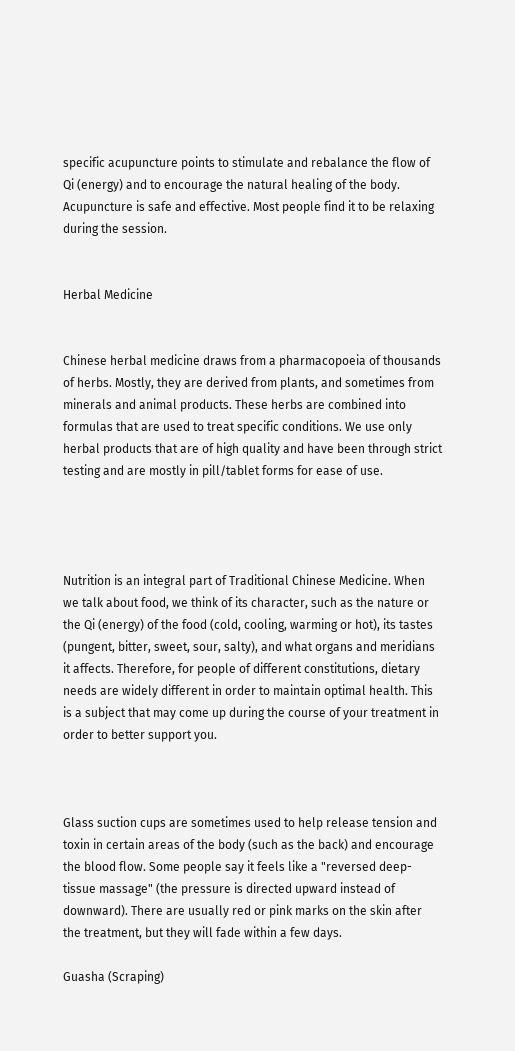specific acupuncture points to stimulate and rebalance the flow of Qi (energy) and to encourage the natural healing of the body. Acupuncture is safe and effective. Most people find it to be relaxing during the session.


Herbal Medicine


Chinese herbal medicine draws from a pharmacopoeia of thousands of herbs. Mostly, they are derived from plants, and sometimes from minerals and animal products. These herbs are combined into formulas that are used to treat specific conditions. We use only herbal products that are of high quality and have been through strict testing and are mostly in pill/tablet forms for ease of use.




Nutrition is an integral part of Traditional Chinese Medicine. When we talk about food, we think of its character, such as the nature or the Qi (energy) of the food (cold, cooling, warming or hot), its tastes (pungent, bitter, sweet, sour, salty), and what organs and meridians it affects. Therefore, for people of different constitutions, dietary needs are widely different in order to maintain optimal health. This is a subject that may come up during the course of your treatment in order to better support you.



Glass suction cups are sometimes used to help release tension and toxin in certain areas of the body (such as the back) and encourage the blood flow. Some people say it feels like a "reversed deep-tissue massage" (the pressure is directed upward instead of downward). There are usually red or pink marks on the skin after the treatment, but they will fade within a few days.

Guasha (Scraping)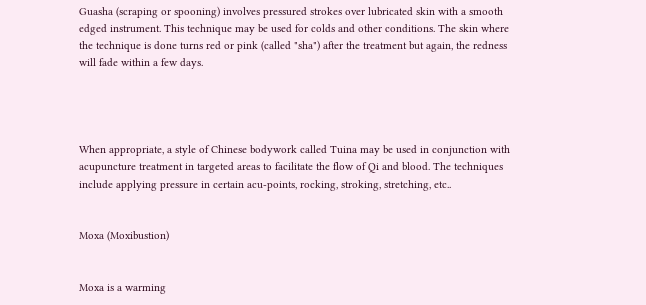Guasha (scraping or spooning) involves pressured strokes over lubricated skin with a smooth edged instrument. This technique may be used for colds and other conditions. The skin where the technique is done turns red or pink (called "sha") after the treatment but again, the redness will fade within a few days.




When appropriate, a style of Chinese bodywork called Tuina may be used in conjunction with acupuncture treatment in targeted areas to facilitate the flow of Qi and blood. The techniques include applying pressure in certain acu-points, rocking, stroking, stretching, etc..


Moxa (Moxibustion)


Moxa is a warming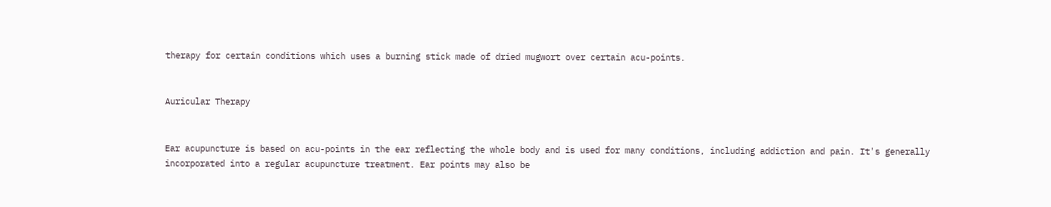therapy for certain conditions which uses a burning stick made of dried mugwort over certain acu-points.


Auricular Therapy


Ear acupuncture is based on acu-points in the ear reflecting the whole body and is used for many conditions, including addiction and pain. It's generally incorporated into a regular acupuncture treatment. Ear points may also be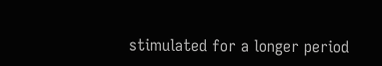stimulated for a longer period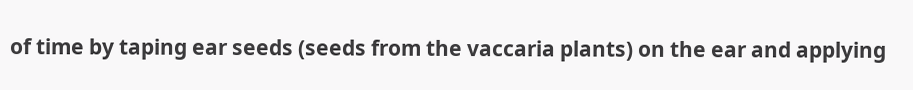of time by taping ear seeds (seeds from the vaccaria plants) on the ear and applying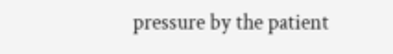pressure by the patient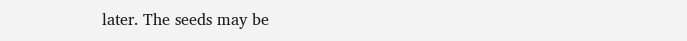later. The seeds may be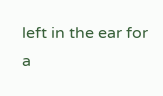left in the ear for a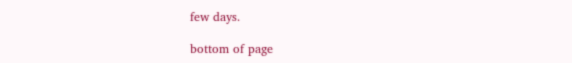few days.

bottom of page